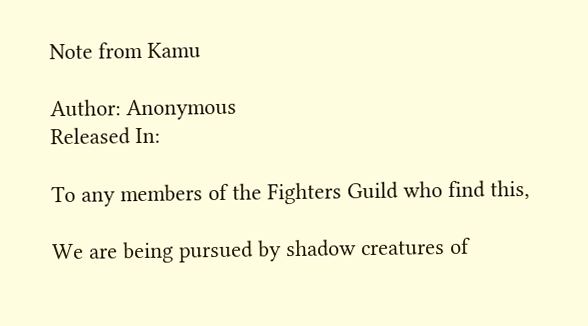Note from Kamu

Author: Anonymous
Released In:

To any members of the Fighters Guild who find this,

We are being pursued by shadow creatures of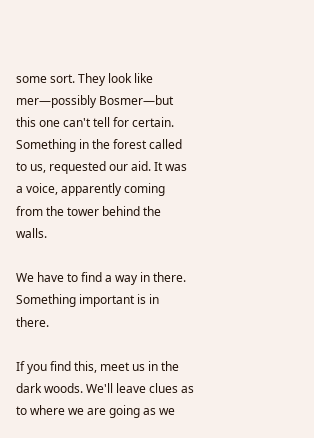some sort. They look like mer—possibly Bosmer—but this one can't tell for certain. Something in the forest called to us, requested our aid. It was a voice, apparently coming from the tower behind the walls.

We have to find a way in there. Something important is in there.

If you find this, meet us in the dark woods. We'll leave clues as to where we are going as we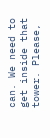can. We need to get inside that tower. Please,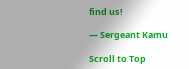find us!

— Sergeant Kamu

Scroll to Top